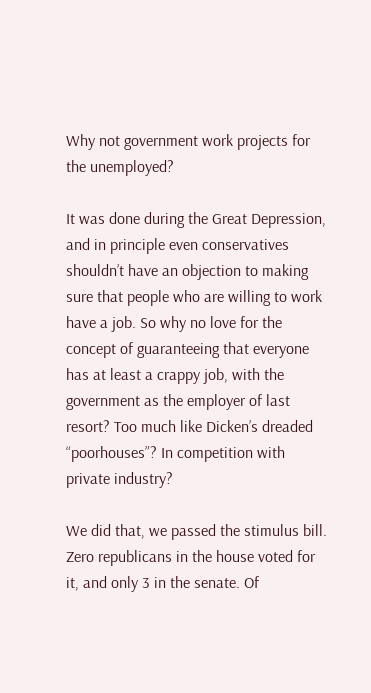Why not government work projects for the unemployed?

It was done during the Great Depression, and in principle even conservatives shouldn’t have an objection to making sure that people who are willing to work have a job. So why no love for the concept of guaranteeing that everyone has at least a crappy job, with the government as the employer of last resort? Too much like Dicken’s dreaded “poorhouses”? In competition with private industry?

We did that, we passed the stimulus bill. Zero republicans in the house voted for it, and only 3 in the senate. Of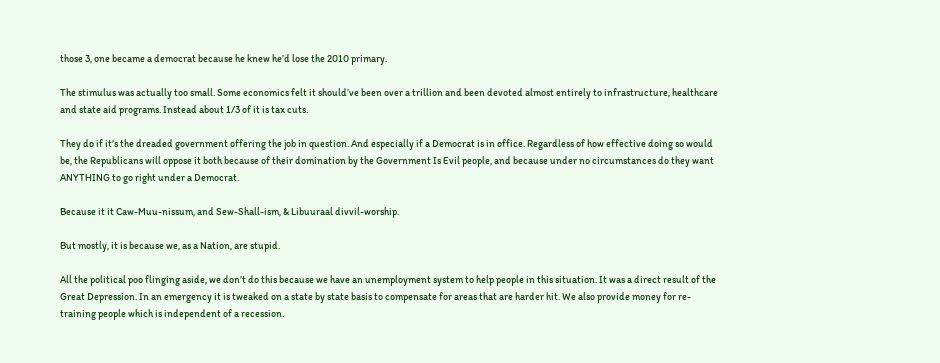those 3, one became a democrat because he knew he’d lose the 2010 primary.

The stimulus was actually too small. Some economics felt it should’ve been over a trillion and been devoted almost entirely to infrastructure, healthcare and state aid programs. Instead about 1/3 of it is tax cuts.

They do if it’s the dreaded government offering the job in question. And especially if a Democrat is in office. Regardless of how effective doing so would be, the Republicans will oppose it both because of their domination by the Government Is Evil people, and because under no circumstances do they want ANYTHING to go right under a Democrat.

Because it it Caw-Muu-nissum, and Sew-Shall-ism, & Libuuraal divvil-worship.

But mostly, it is because we, as a Nation, are stupid.

All the political poo flinging aside, we don’t do this because we have an unemployment system to help people in this situation. It was a direct result of the Great Depression. In an emergency it is tweaked on a state by state basis to compensate for areas that are harder hit. We also provide money for re-training people which is independent of a recession.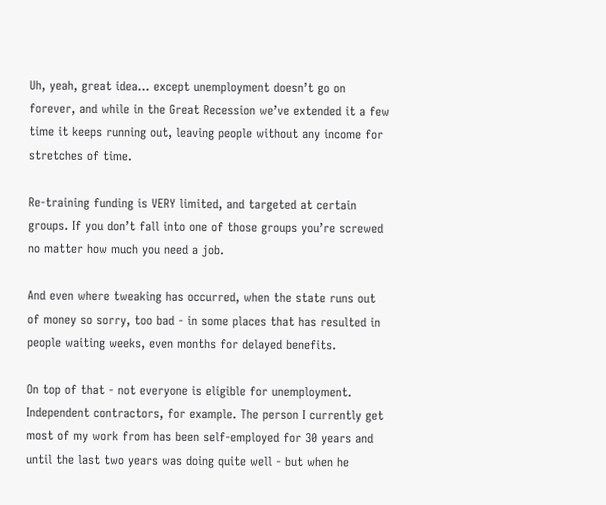Uh, yeah, great idea… except unemployment doesn’t go on forever, and while in the Great Recession we’ve extended it a few time it keeps running out, leaving people without any income for stretches of time.

Re-training funding is VERY limited, and targeted at certain groups. If you don’t fall into one of those groups you’re screwed no matter how much you need a job.

And even where tweaking has occurred, when the state runs out of money so sorry, too bad - in some places that has resulted in people waiting weeks, even months for delayed benefits.

On top of that - not everyone is eligible for unemployment. Independent contractors, for example. The person I currently get most of my work from has been self-employed for 30 years and until the last two years was doing quite well - but when he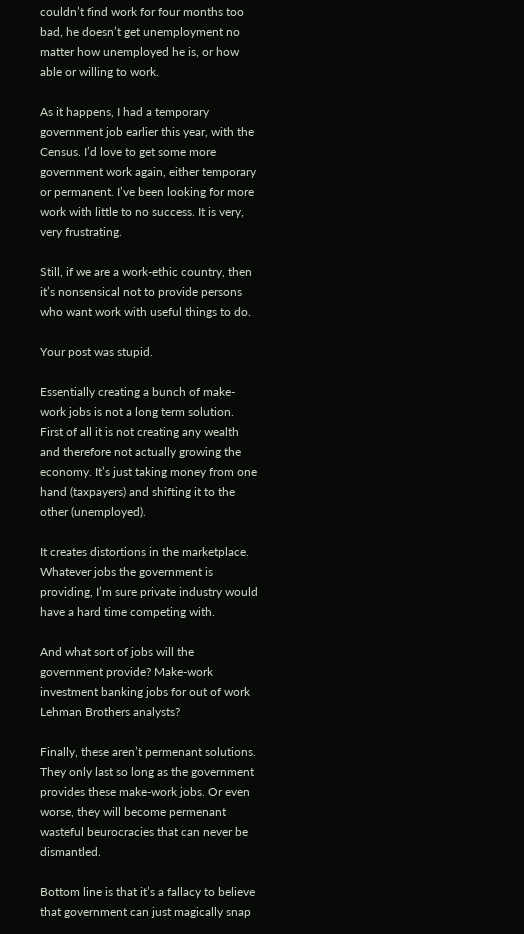couldn’t find work for four months too bad, he doesn’t get unemployment no matter how unemployed he is, or how able or willing to work.

As it happens, I had a temporary government job earlier this year, with the Census. I’d love to get some more government work again, either temporary or permanent. I’ve been looking for more work with little to no success. It is very, very frustrating.

Still, if we are a work-ethic country, then it’s nonsensical not to provide persons who want work with useful things to do.

Your post was stupid.

Essentially creating a bunch of make-work jobs is not a long term solution. First of all it is not creating any wealth and therefore not actually growing the economy. It’s just taking money from one hand (taxpayers) and shifting it to the other (unemployed).

It creates distortions in the marketplace. Whatever jobs the government is providing, I’m sure private industry would have a hard time competing with.

And what sort of jobs will the government provide? Make-work investment banking jobs for out of work Lehman Brothers analysts?

Finally, these aren’t permenant solutions. They only last so long as the government provides these make-work jobs. Or even worse, they will become permenant wasteful beurocracies that can never be dismantled.

Bottom line is that it’s a fallacy to believe that government can just magically snap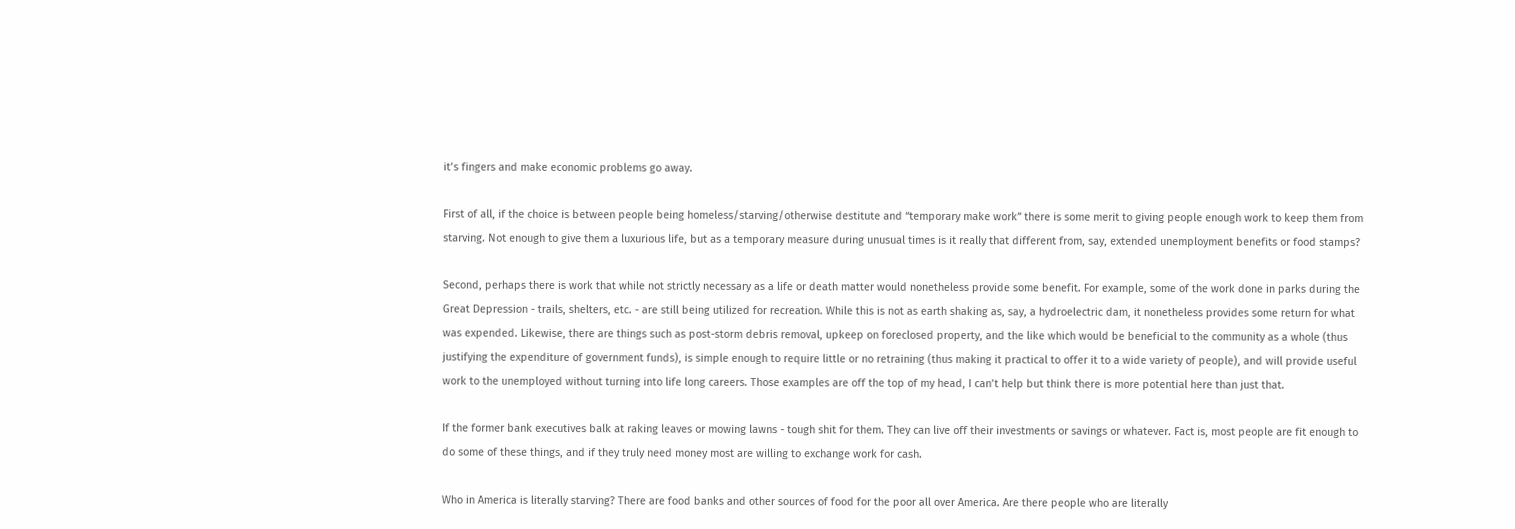it’s fingers and make economic problems go away.

First of all, if the choice is between people being homeless/starving/otherwise destitute and “temporary make work” there is some merit to giving people enough work to keep them from starving. Not enough to give them a luxurious life, but as a temporary measure during unusual times is it really that different from, say, extended unemployment benefits or food stamps?

Second, perhaps there is work that while not strictly necessary as a life or death matter would nonetheless provide some benefit. For example, some of the work done in parks during the Great Depression - trails, shelters, etc. - are still being utilized for recreation. While this is not as earth shaking as, say, a hydroelectric dam, it nonetheless provides some return for what was expended. Likewise, there are things such as post-storm debris removal, upkeep on foreclosed property, and the like which would be beneficial to the community as a whole (thus justifying the expenditure of government funds), is simple enough to require little or no retraining (thus making it practical to offer it to a wide variety of people), and will provide useful work to the unemployed without turning into life long careers. Those examples are off the top of my head, I can’t help but think there is more potential here than just that.

If the former bank executives balk at raking leaves or mowing lawns - tough shit for them. They can live off their investments or savings or whatever. Fact is, most people are fit enough to do some of these things, and if they truly need money most are willing to exchange work for cash.

Who in America is literally starving? There are food banks and other sources of food for the poor all over America. Are there people who are literally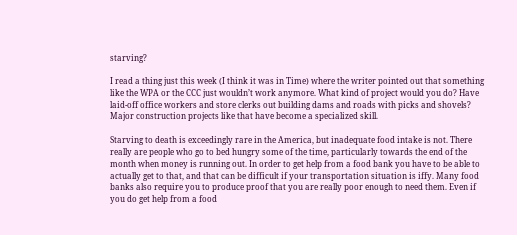starving?

I read a thing just this week (I think it was in Time) where the writer pointed out that something like the WPA or the CCC just wouldn’t work anymore. What kind of project would you do? Have laid-off office workers and store clerks out building dams and roads with picks and shovels? Major construction projects like that have become a specialized skill.

Starving to death is exceedingly rare in the America, but inadequate food intake is not. There really are people who go to bed hungry some of the time, particularly towards the end of the month when money is running out. In order to get help from a food bank you have to be able to actually get to that, and that can be difficult if your transportation situation is iffy. Many food banks also require you to produce proof that you are really poor enough to need them. Even if you do get help from a food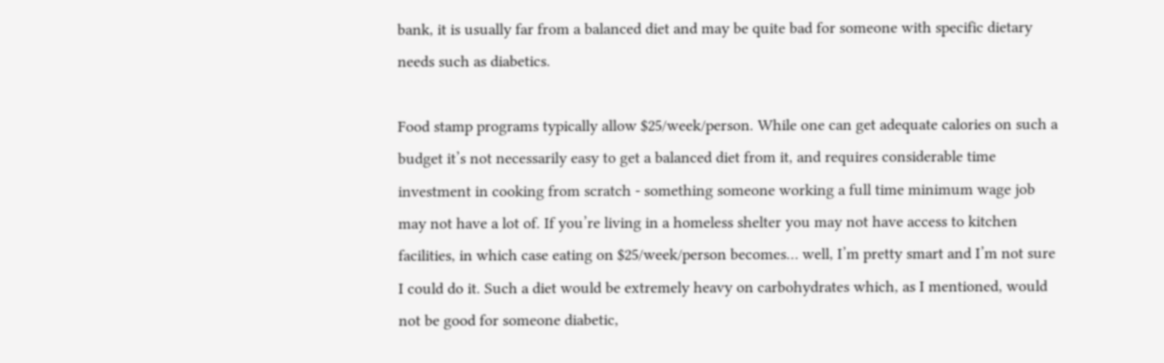bank, it is usually far from a balanced diet and may be quite bad for someone with specific dietary needs such as diabetics.

Food stamp programs typically allow $25/week/person. While one can get adequate calories on such a budget it’s not necessarily easy to get a balanced diet from it, and requires considerable time investment in cooking from scratch - something someone working a full time minimum wage job may not have a lot of. If you’re living in a homeless shelter you may not have access to kitchen facilities, in which case eating on $25/week/person becomes… well, I’m pretty smart and I’m not sure I could do it. Such a diet would be extremely heavy on carbohydrates which, as I mentioned, would not be good for someone diabetic,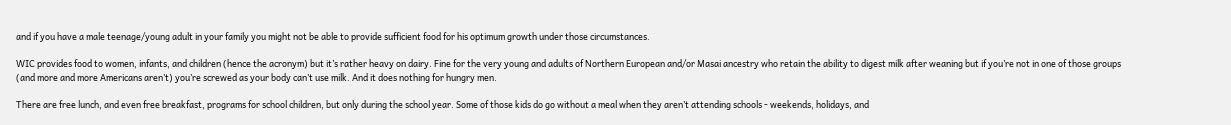and if you have a male teenage/young adult in your family you might not be able to provide sufficient food for his optimum growth under those circumstances.

WIC provides food to women, infants, and children (hence the acronym) but it’s rather heavy on dairy. Fine for the very young and adults of Northern European and/or Masai ancestry who retain the ability to digest milk after weaning but if you’re not in one of those groups (and more and more Americans aren’t) you’re screwed as your body can’t use milk. And it does nothing for hungry men.

There are free lunch, and even free breakfast, programs for school children, but only during the school year. Some of those kids do go without a meal when they aren’t attending schools - weekends, holidays, and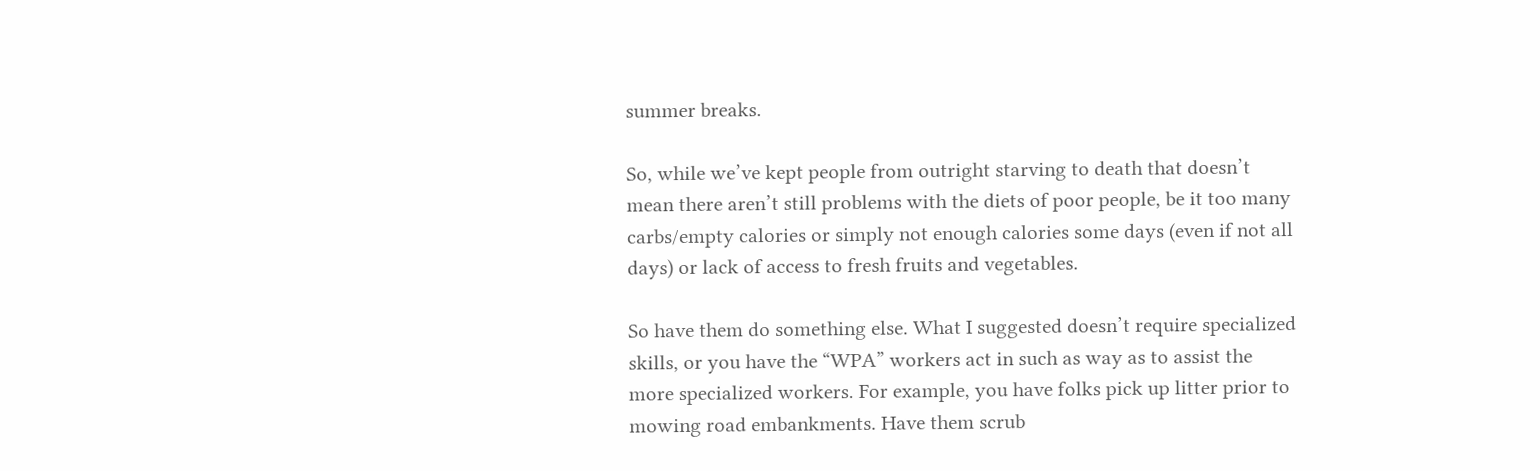summer breaks.

So, while we’ve kept people from outright starving to death that doesn’t mean there aren’t still problems with the diets of poor people, be it too many carbs/empty calories or simply not enough calories some days (even if not all days) or lack of access to fresh fruits and vegetables.

So have them do something else. What I suggested doesn’t require specialized skills, or you have the “WPA” workers act in such as way as to assist the more specialized workers. For example, you have folks pick up litter prior to mowing road embankments. Have them scrub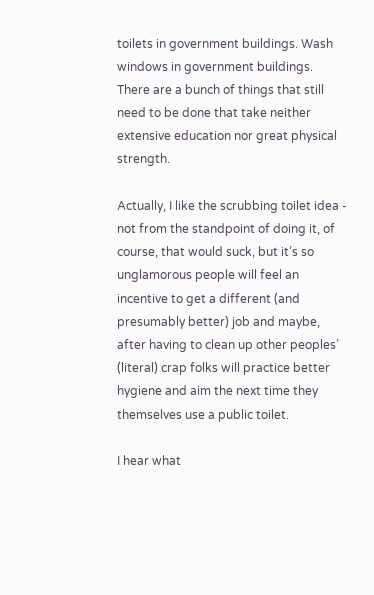toilets in government buildings. Wash windows in government buildings. There are a bunch of things that still need to be done that take neither extensive education nor great physical strength.

Actually, I like the scrubbing toilet idea - not from the standpoint of doing it, of course, that would suck, but it’s so unglamorous people will feel an incentive to get a different (and presumably better) job and maybe, after having to clean up other peoples’ (literal) crap folks will practice better hygiene and aim the next time they themselves use a public toilet.

I hear what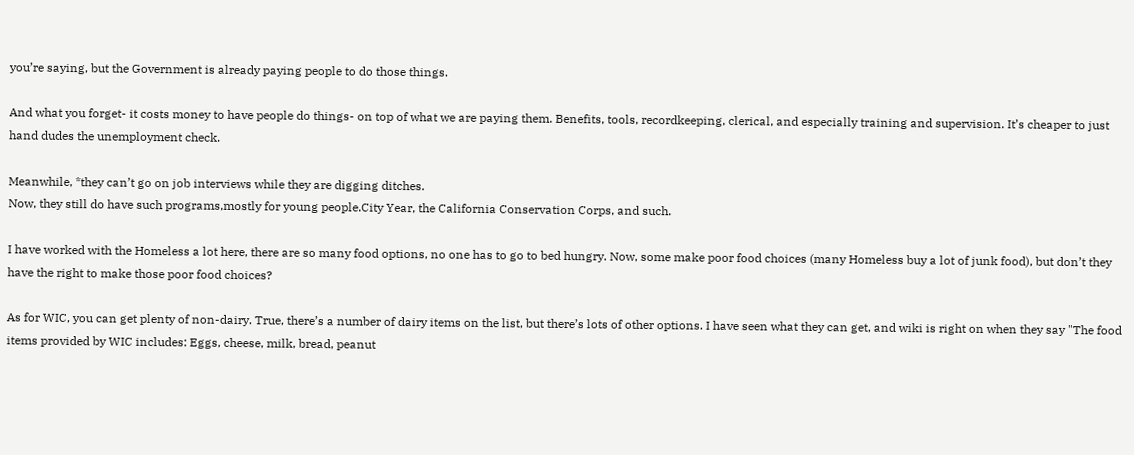you’re saying, but the Government is already paying people to do those things.

And what you forget- it costs money to have people do things- on top of what we are paying them. Benefits, tools, recordkeeping, clerical, and especially training and supervision. It’s cheaper to just hand dudes the unemployment check.

Meanwhile, *they can’t go on job interviews while they are digging ditches.
Now, they still do have such programs,mostly for young people.City Year, the California Conservation Corps, and such.

I have worked with the Homeless a lot here, there are so many food options, no one has to go to bed hungry. Now, some make poor food choices (many Homeless buy a lot of junk food), but don’t they have the right to make those poor food choices?

As for WIC, you can get plenty of non-dairy. True, there’s a number of dairy items on the list, but there’s lots of other options. I have seen what they can get, and wiki is right on when they say "The food items provided by WIC includes: Eggs, cheese, milk, bread, peanut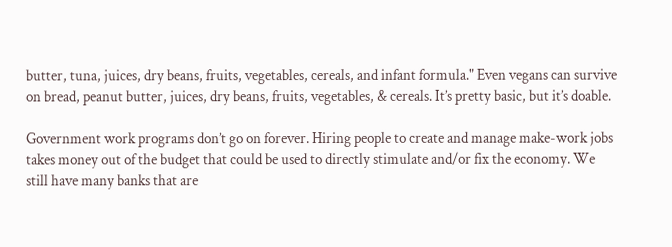butter, tuna, juices, dry beans, fruits, vegetables, cereals, and infant formula." Even vegans can survive on bread, peanut butter, juices, dry beans, fruits, vegetables, & cereals. It’s pretty basic, but it’s doable.

Government work programs don’t go on forever. Hiring people to create and manage make-work jobs takes money out of the budget that could be used to directly stimulate and/or fix the economy. We still have many banks that are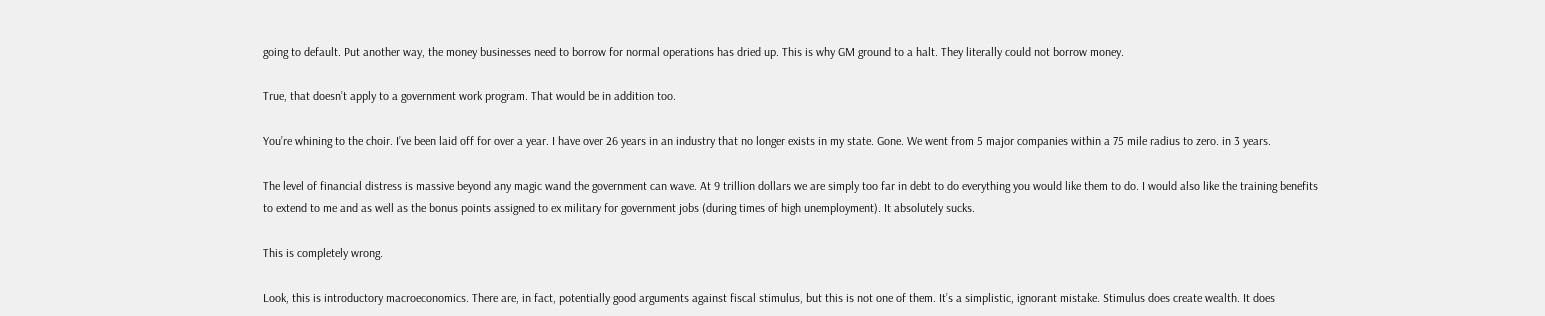going to default. Put another way, the money businesses need to borrow for normal operations has dried up. This is why GM ground to a halt. They literally could not borrow money.

True, that doesn’t apply to a government work program. That would be in addition too.

You’re whining to the choir. I’ve been laid off for over a year. I have over 26 years in an industry that no longer exists in my state. Gone. We went from 5 major companies within a 75 mile radius to zero. in 3 years.

The level of financial distress is massive beyond any magic wand the government can wave. At 9 trillion dollars we are simply too far in debt to do everything you would like them to do. I would also like the training benefits to extend to me and as well as the bonus points assigned to ex military for government jobs (during times of high unemployment). It absolutely sucks.

This is completely wrong.

Look, this is introductory macroeconomics. There are, in fact, potentially good arguments against fiscal stimulus, but this is not one of them. It’s a simplistic, ignorant mistake. Stimulus does create wealth. It does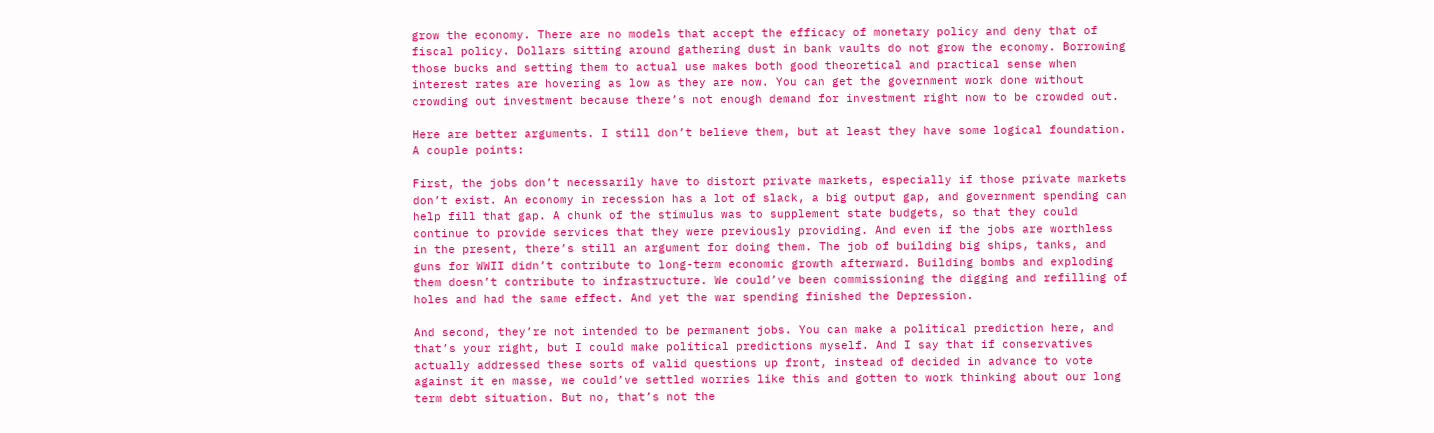grow the economy. There are no models that accept the efficacy of monetary policy and deny that of fiscal policy. Dollars sitting around gathering dust in bank vaults do not grow the economy. Borrowing those bucks and setting them to actual use makes both good theoretical and practical sense when interest rates are hovering as low as they are now. You can get the government work done without crowding out investment because there’s not enough demand for investment right now to be crowded out.

Here are better arguments. I still don’t believe them, but at least they have some logical foundation. A couple points:

First, the jobs don’t necessarily have to distort private markets, especially if those private markets don’t exist. An economy in recession has a lot of slack, a big output gap, and government spending can help fill that gap. A chunk of the stimulus was to supplement state budgets, so that they could continue to provide services that they were previously providing. And even if the jobs are worthless in the present, there’s still an argument for doing them. The job of building big ships, tanks, and guns for WWII didn’t contribute to long-term economic growth afterward. Building bombs and exploding them doesn’t contribute to infrastructure. We could’ve been commissioning the digging and refilling of holes and had the same effect. And yet the war spending finished the Depression.

And second, they’re not intended to be permanent jobs. You can make a political prediction here, and that’s your right, but I could make political predictions myself. And I say that if conservatives actually addressed these sorts of valid questions up front, instead of decided in advance to vote against it en masse, we could’ve settled worries like this and gotten to work thinking about our long term debt situation. But no, that’s not the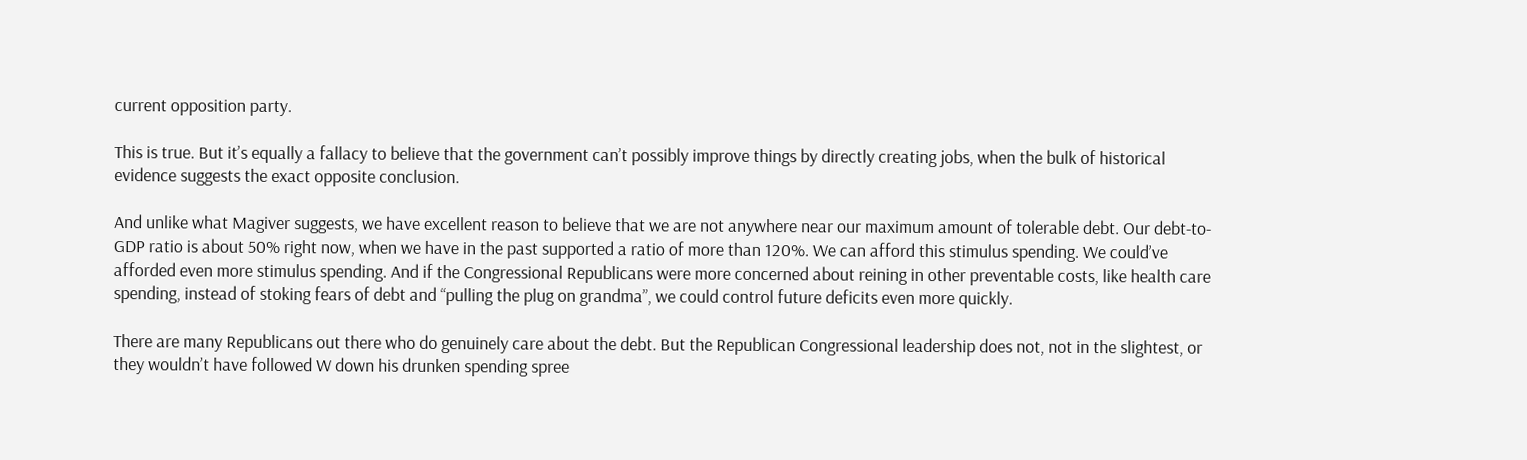current opposition party.

This is true. But it’s equally a fallacy to believe that the government can’t possibly improve things by directly creating jobs, when the bulk of historical evidence suggests the exact opposite conclusion.

And unlike what Magiver suggests, we have excellent reason to believe that we are not anywhere near our maximum amount of tolerable debt. Our debt-to-GDP ratio is about 50% right now, when we have in the past supported a ratio of more than 120%. We can afford this stimulus spending. We could’ve afforded even more stimulus spending. And if the Congressional Republicans were more concerned about reining in other preventable costs, like health care spending, instead of stoking fears of debt and “pulling the plug on grandma”, we could control future deficits even more quickly.

There are many Republicans out there who do genuinely care about the debt. But the Republican Congressional leadership does not, not in the slightest, or they wouldn’t have followed W down his drunken spending spree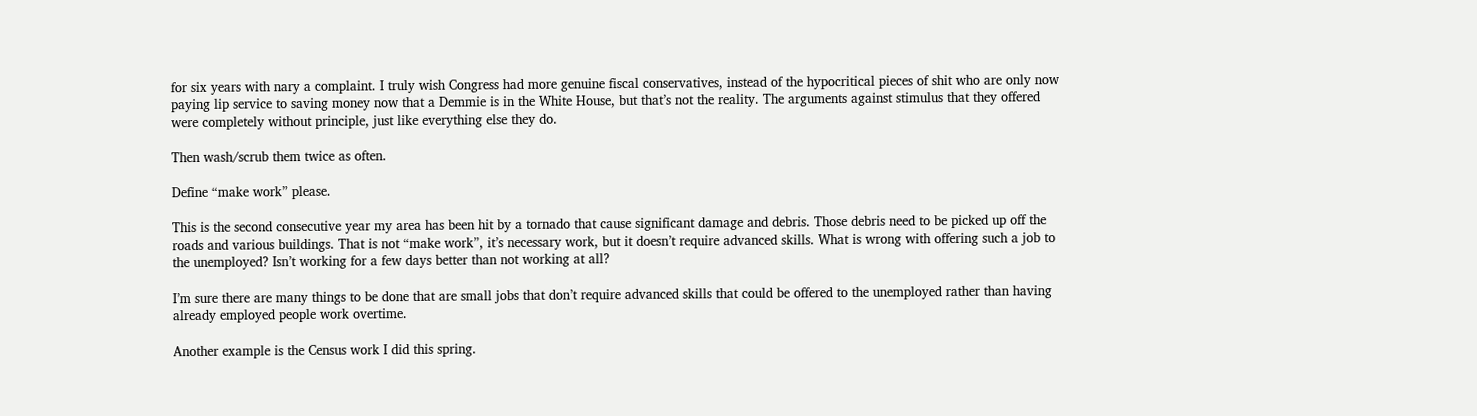for six years with nary a complaint. I truly wish Congress had more genuine fiscal conservatives, instead of the hypocritical pieces of shit who are only now paying lip service to saving money now that a Demmie is in the White House, but that’s not the reality. The arguments against stimulus that they offered were completely without principle, just like everything else they do.

Then wash/scrub them twice as often.

Define “make work” please.

This is the second consecutive year my area has been hit by a tornado that cause significant damage and debris. Those debris need to be picked up off the roads and various buildings. That is not “make work”, it’s necessary work, but it doesn’t require advanced skills. What is wrong with offering such a job to the unemployed? Isn’t working for a few days better than not working at all?

I’m sure there are many things to be done that are small jobs that don’t require advanced skills that could be offered to the unemployed rather than having already employed people work overtime.

Another example is the Census work I did this spring.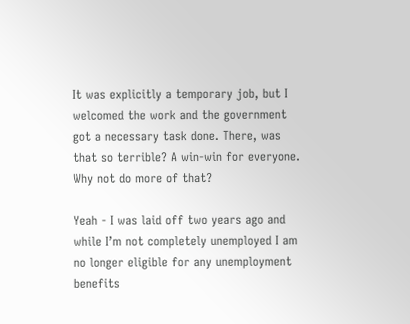It was explicitly a temporary job, but I welcomed the work and the government got a necessary task done. There, was that so terrible? A win-win for everyone. Why not do more of that?

Yeah - I was laid off two years ago and while I’m not completely unemployed I am no longer eligible for any unemployment benefits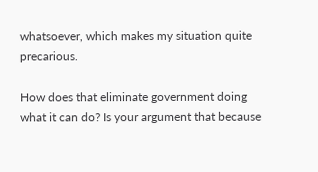whatsoever, which makes my situation quite precarious.

How does that eliminate government doing what it can do? Is your argument that because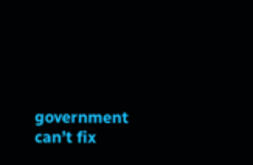government can’t fix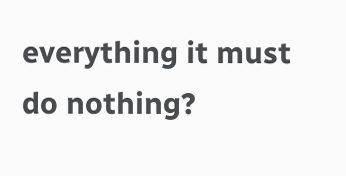everything it must do nothing?